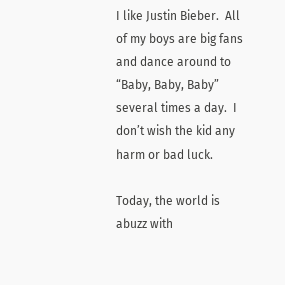I like Justin Bieber.  All of my boys are big fans and dance around to “Baby, Baby, Baby” several times a day.  I don’t wish the kid any harm or bad luck.

Today, the world is abuzz with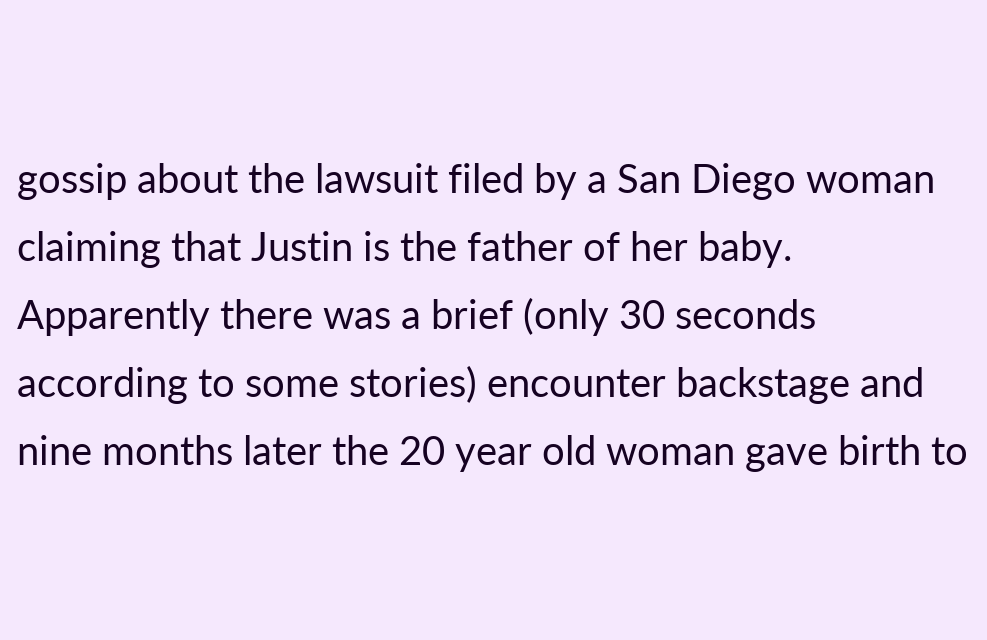gossip about the lawsuit filed by a San Diego woman claiming that Justin is the father of her baby.  Apparently there was a brief (only 30 seconds according to some stories) encounter backstage and nine months later the 20 year old woman gave birth to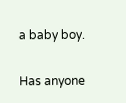a baby boy.

Has anyone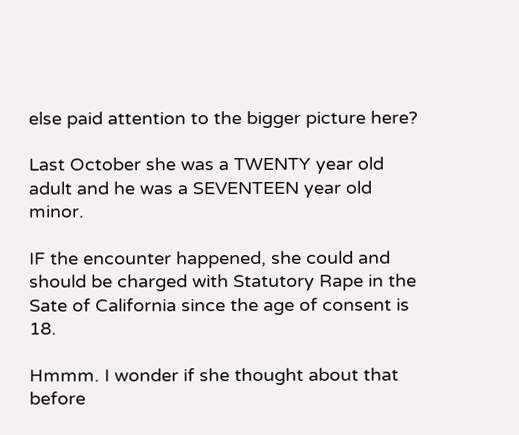else paid attention to the bigger picture here?

Last October she was a TWENTY year old adult and he was a SEVENTEEN year old minor.

IF the encounter happened, she could and should be charged with Statutory Rape in the Sate of California since the age of consent is 18.

Hmmm. I wonder if she thought about that before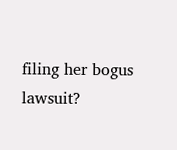filing her bogus lawsuit?